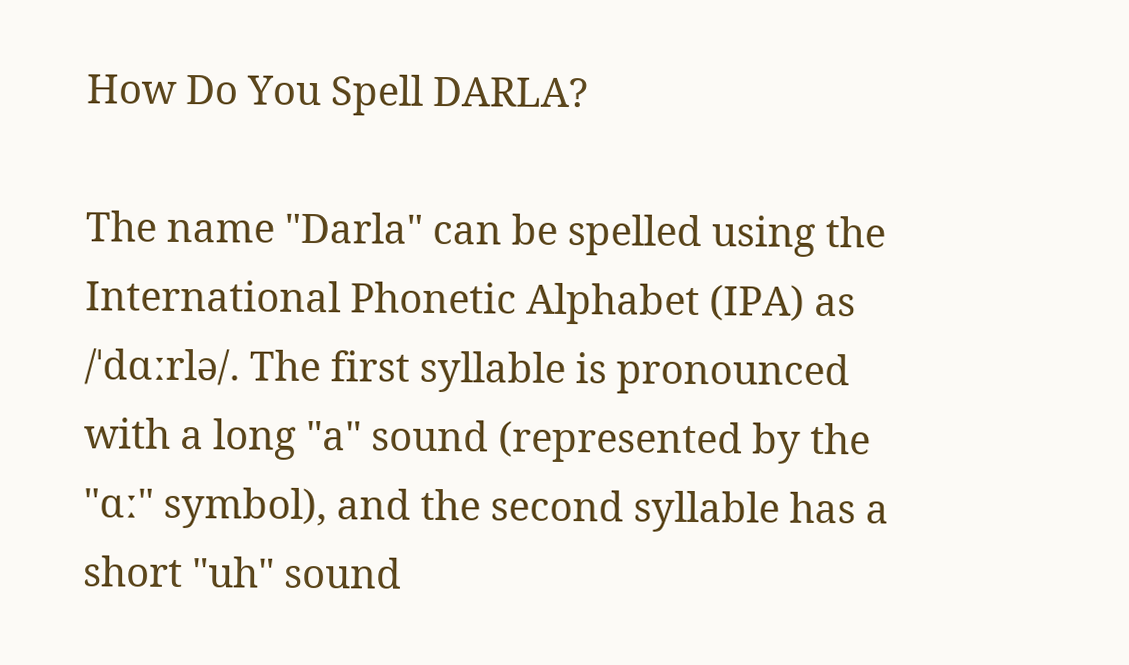How Do You Spell DARLA?

The name "Darla" can be spelled using the International Phonetic Alphabet (IPA) as /ˈdɑːrlə/. The first syllable is pronounced with a long "a" sound (represented by the "ɑː" symbol), and the second syllable has a short "uh" sound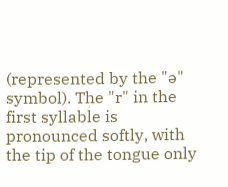(represented by the "ə" symbol). The "r" in the first syllable is pronounced softly, with the tip of the tongue only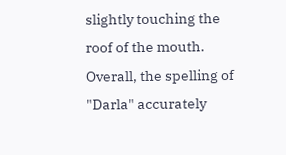slightly touching the roof of the mouth. Overall, the spelling of "Darla" accurately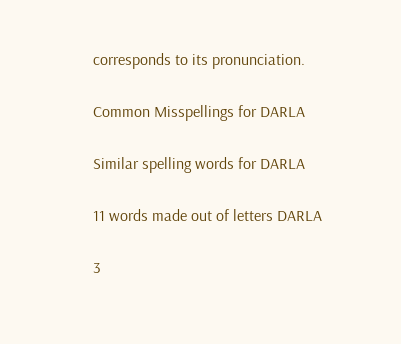corresponds to its pronunciation.

Common Misspellings for DARLA

Similar spelling words for DARLA

11 words made out of letters DARLA

3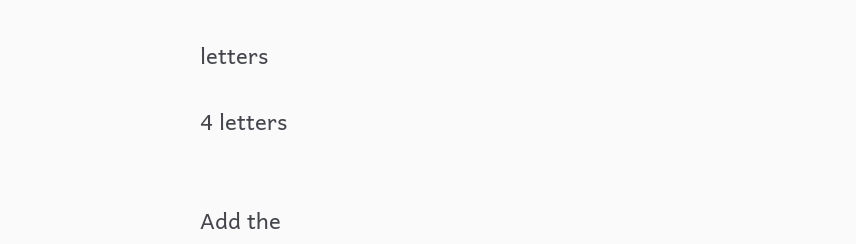letters

4 letters


Add the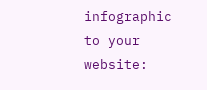infographic to your website: